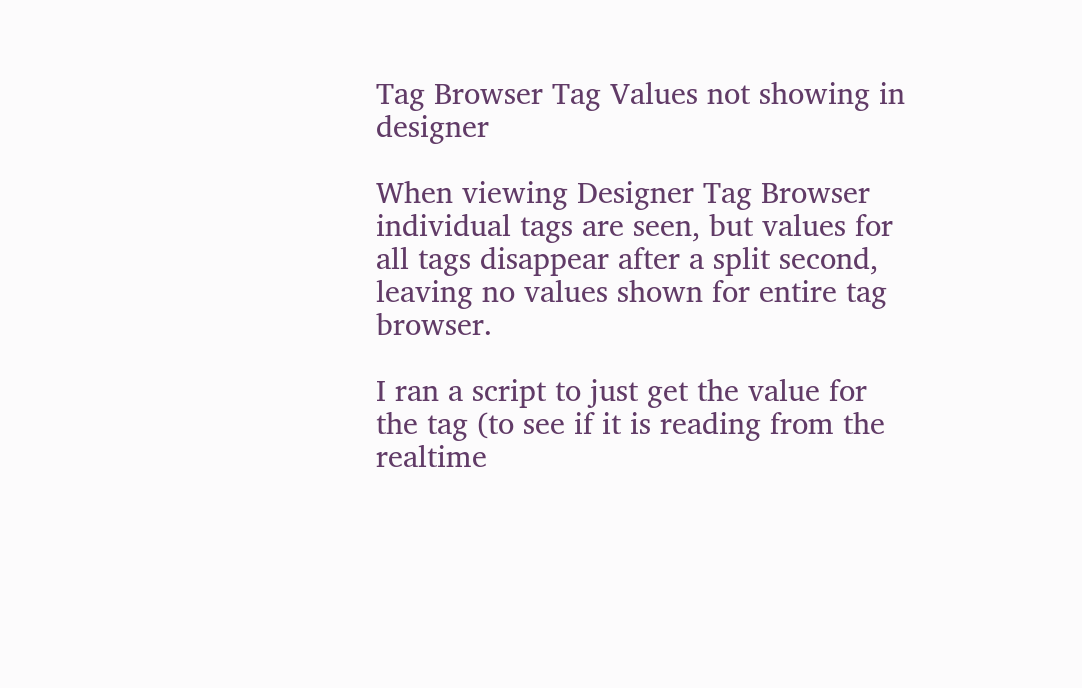Tag Browser Tag Values not showing in designer

When viewing Designer Tag Browser individual tags are seen, but values for all tags disappear after a split second, leaving no values shown for entire tag browser.

I ran a script to just get the value for the tag (to see if it is reading from the realtime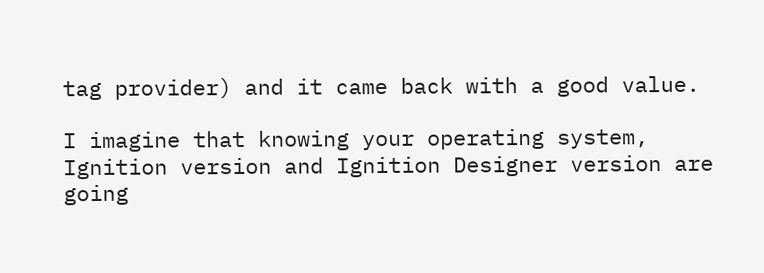tag provider) and it came back with a good value.

I imagine that knowing your operating system, Ignition version and Ignition Designer version are going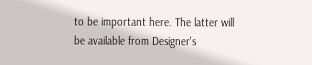to be important here. The latter will be available from Designer's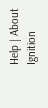Help | About Ignition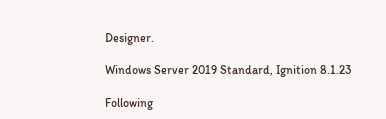Designer.

Windows Server 2019 Standard, Ignition 8.1.23

Following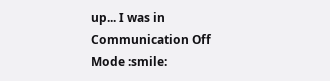up... I was in Communication Off Mode :smile: